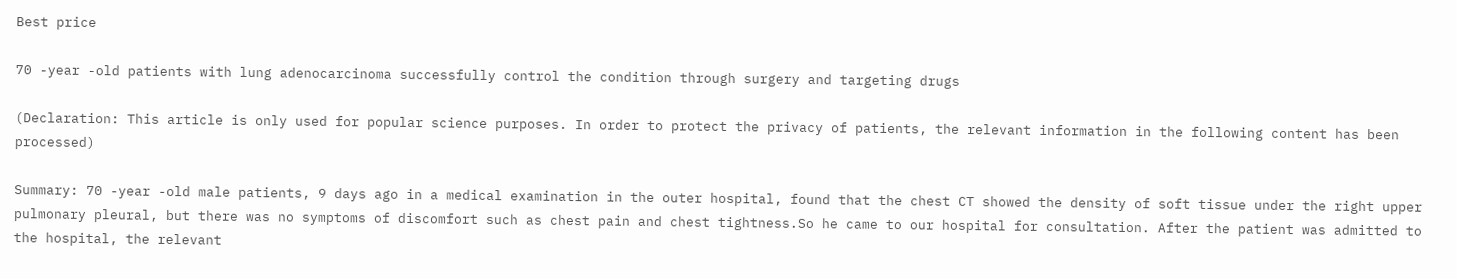Best price

70 -year -old patients with lung adenocarcinoma successfully control the condition through surgery and targeting drugs

(Declaration: This article is only used for popular science purposes. In order to protect the privacy of patients, the relevant information in the following content has been processed)

Summary: 70 -year -old male patients, 9 days ago in a medical examination in the outer hospital, found that the chest CT showed the density of soft tissue under the right upper pulmonary pleural, but there was no symptoms of discomfort such as chest pain and chest tightness.So he came to our hospital for consultation. After the patient was admitted to the hospital, the relevant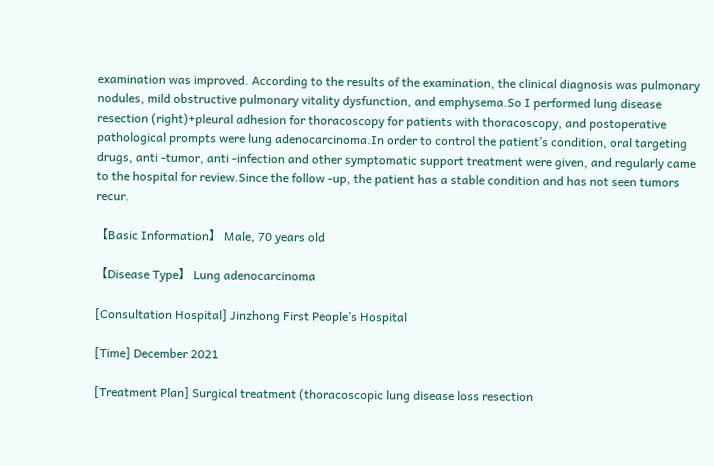examination was improved. According to the results of the examination, the clinical diagnosis was pulmonary nodules, mild obstructive pulmonary vitality dysfunction, and emphysema.So I performed lung disease resection (right)+pleural adhesion for thoracoscopy for patients with thoracoscopy, and postoperative pathological prompts were lung adenocarcinoma.In order to control the patient’s condition, oral targeting drugs, anti -tumor, anti -infection and other symptomatic support treatment were given, and regularly came to the hospital for review.Since the follow -up, the patient has a stable condition and has not seen tumors recur.

【Basic Information】 Male, 70 years old

【Disease Type】 Lung adenocarcinoma

[Consultation Hospital] Jinzhong First People’s Hospital

[Time] December 2021

[Treatment Plan] Surgical treatment (thoracoscopic lung disease loss resection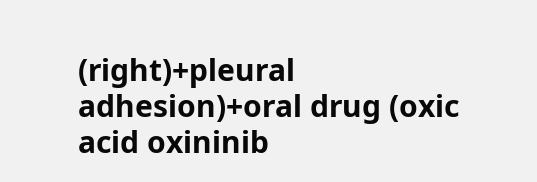(right)+pleural adhesion)+oral drug (oxic acid oxininib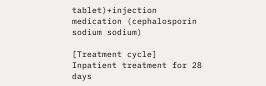tablet)+injection medication (cephalosporin sodium sodium)

[Treatment cycle] Inpatient treatment for 28 days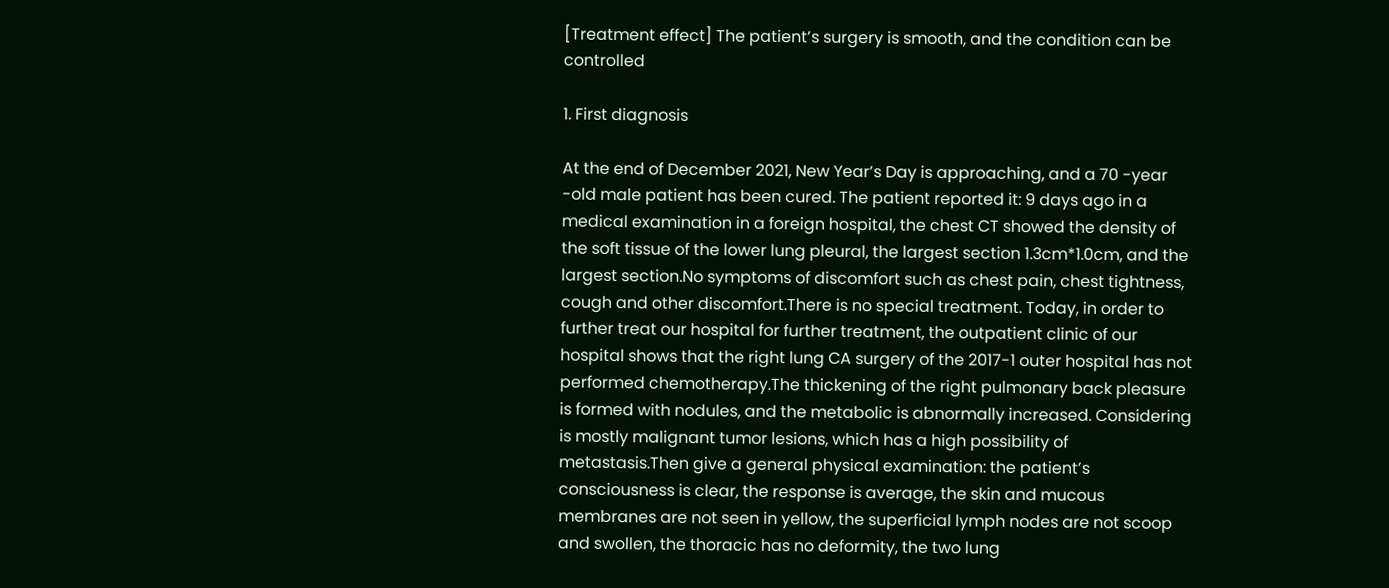[Treatment effect] The patient’s surgery is smooth, and the condition can be controlled

1. First diagnosis

At the end of December 2021, New Year’s Day is approaching, and a 70 -year -old male patient has been cured. The patient reported it: 9 days ago in a medical examination in a foreign hospital, the chest CT showed the density of the soft tissue of the lower lung pleural, the largest section 1.3cm*1.0cm, and the largest section.No symptoms of discomfort such as chest pain, chest tightness, cough and other discomfort.There is no special treatment. Today, in order to further treat our hospital for further treatment, the outpatient clinic of our hospital shows that the right lung CA surgery of the 2017-1 outer hospital has not performed chemotherapy.The thickening of the right pulmonary back pleasure is formed with nodules, and the metabolic is abnormally increased. Considering is mostly malignant tumor lesions, which has a high possibility of metastasis.Then give a general physical examination: the patient’s consciousness is clear, the response is average, the skin and mucous membranes are not seen in yellow, the superficial lymph nodes are not scoop and swollen, the thoracic has no deformity, the two lung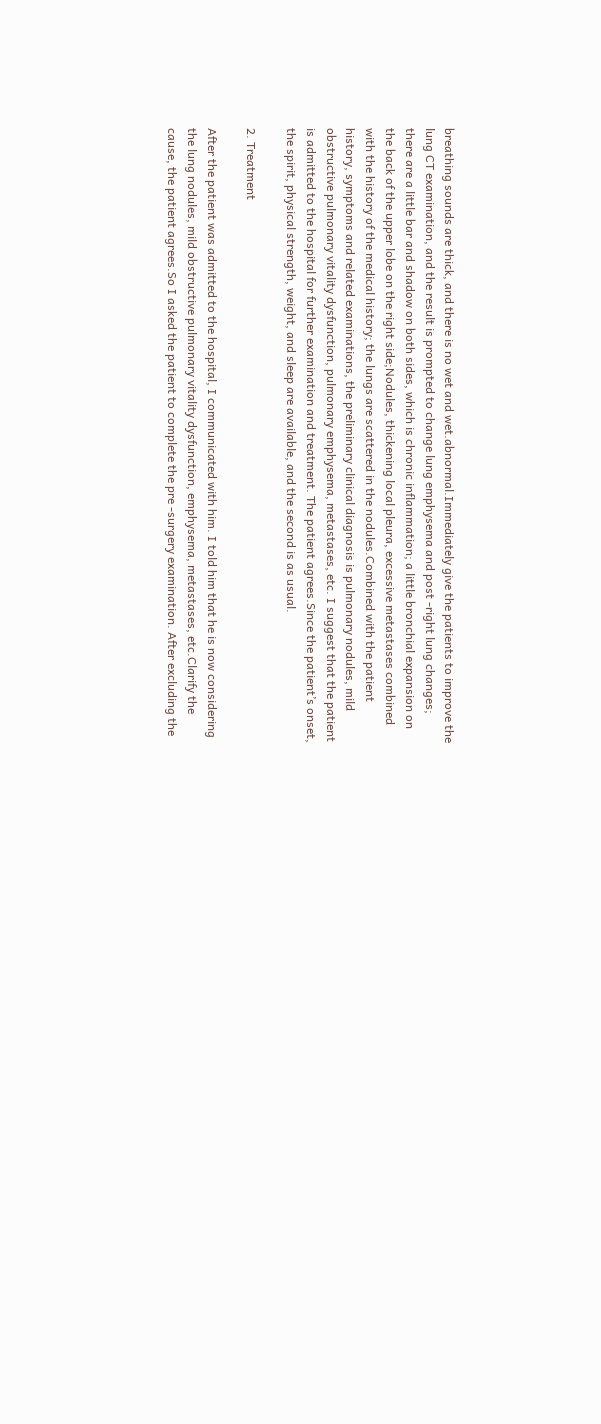breathing sounds are thick, and there is no wet and wet.abnormal.Immediately give the patients to improve the lung CT examination, and the result is prompted to change lung emphysema and post -right lung changes; there are a little bar and shadow on both sides, which is chronic inflammation; a little bronchial expansion on the back of the upper lobe on the right side;Nodules, thickening local pleura, excessive metastases combined with the history of the medical history; the lungs are scattered in the nodules.Combined with the patient history, symptoms and related examinations, the preliminary clinical diagnosis is pulmonary nodules, mild obstructive pulmonary vitality dysfunction, pulmonary emphysema, metastases, etc. I suggest that the patient is admitted to the hospital for further examination and treatment. The patient agrees.Since the patient’s onset, the spirit, physical strength, weight, and sleep are available, and the second is as usual.

2. Treatment

After the patient was admitted to the hospital, I communicated with him. I told him that he is now considering the lung nodules, mild obstructive pulmonary vitality dysfunction, emphysema, metastases, etc.Clarify the cause, the patient agrees.So I asked the patient to complete the pre -surgery examination. After excluding the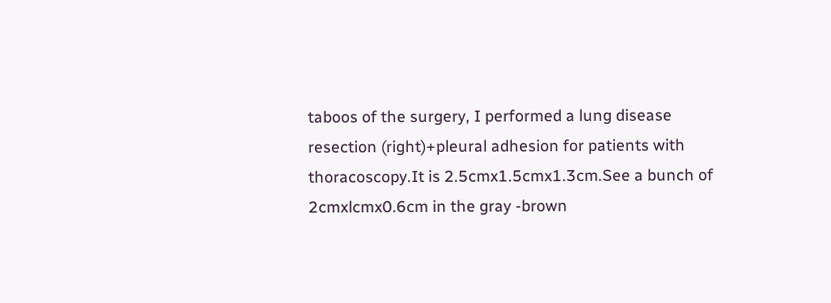taboos of the surgery, I performed a lung disease resection (right)+pleural adhesion for patients with thoracoscopy.It is 2.5cmx1.5cmx1.3cm.See a bunch of 2cmxlcmx0.6cm in the gray -brown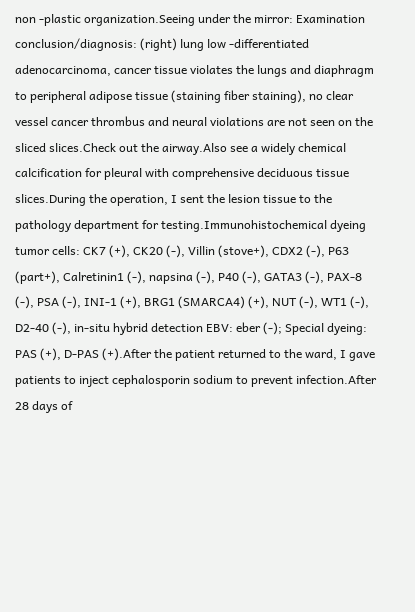non -plastic organization.Seeing under the mirror: Examination conclusion/diagnosis: (right) lung low -differentiated adenocarcinoma, cancer tissue violates the lungs and diaphragm to peripheral adipose tissue (staining fiber staining), no clear vessel cancer thrombus and neural violations are not seen on the sliced slices.Check out the airway.Also see a widely chemical calcification for pleural with comprehensive deciduous tissue slices.During the operation, I sent the lesion tissue to the pathology department for testing.Immunohistochemical dyeing tumor cells: CK7 (+), CK20 (-), Villin (stove+), CDX2 (-), P63 (part+), Calretinin1 (-), napsina (-), P40 (-), GATA3 (-), PAX-8 (-), PSA (-), INI-1 (+), BRG1 (SMARCA4) (+), NUT (-), WT1 (-), D2-40 (-), in-situ hybrid detection EBV: eber (-); Special dyeing: PAS (+), D-PAS (+).After the patient returned to the ward, I gave patients to inject cephalosporin sodium to prevent infection.After 28 days of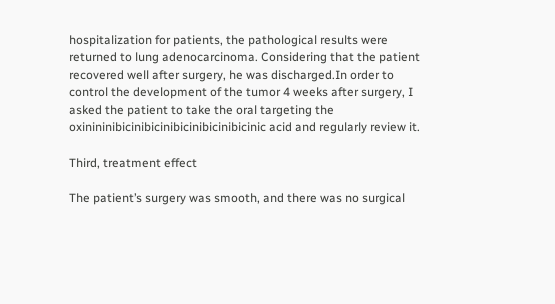hospitalization for patients, the pathological results were returned to lung adenocarcinoma. Considering that the patient recovered well after surgery, he was discharged.In order to control the development of the tumor 4 weeks after surgery, I asked the patient to take the oral targeting the oxinininibicinibicinibicinibicinibicinic acid and regularly review it.

Third, treatment effect

The patient’s surgery was smooth, and there was no surgical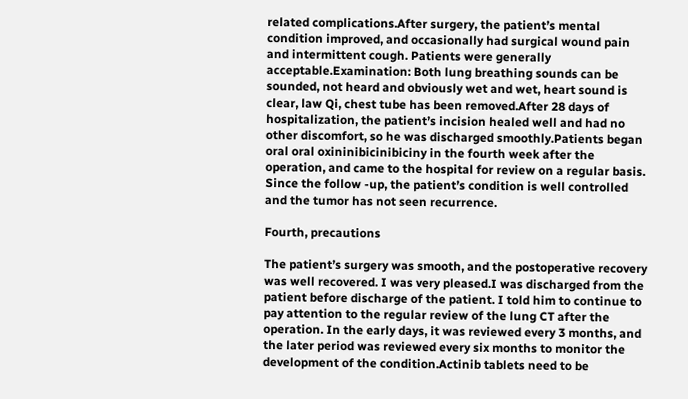related complications.After surgery, the patient’s mental condition improved, and occasionally had surgical wound pain and intermittent cough. Patients were generally acceptable.Examination: Both lung breathing sounds can be sounded, not heard and obviously wet and wet, heart sound is clear, law Qi, chest tube has been removed.After 28 days of hospitalization, the patient’s incision healed well and had no other discomfort, so he was discharged smoothly.Patients began oral oral oxininibicinibiciny in the fourth week after the operation, and came to the hospital for review on a regular basis. Since the follow -up, the patient’s condition is well controlled and the tumor has not seen recurrence.

Fourth, precautions

The patient’s surgery was smooth, and the postoperative recovery was well recovered. I was very pleased.I was discharged from the patient before discharge of the patient. I told him to continue to pay attention to the regular review of the lung CT after the operation. In the early days, it was reviewed every 3 months, and the later period was reviewed every six months to monitor the development of the condition.Actinib tablets need to be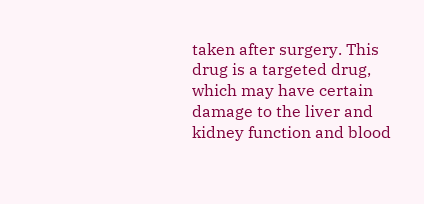taken after surgery. This drug is a targeted drug, which may have certain damage to the liver and kidney function and blood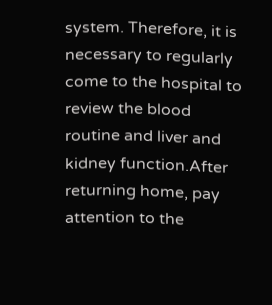system. Therefore, it is necessary to regularly come to the hospital to review the blood routine and liver and kidney function.After returning home, pay attention to the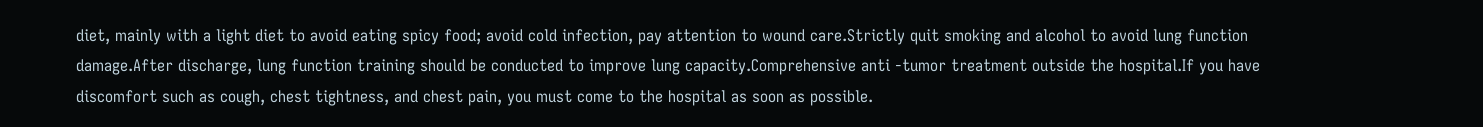diet, mainly with a light diet to avoid eating spicy food; avoid cold infection, pay attention to wound care.Strictly quit smoking and alcohol to avoid lung function damage.After discharge, lung function training should be conducted to improve lung capacity.Comprehensive anti -tumor treatment outside the hospital.If you have discomfort such as cough, chest tightness, and chest pain, you must come to the hospital as soon as possible.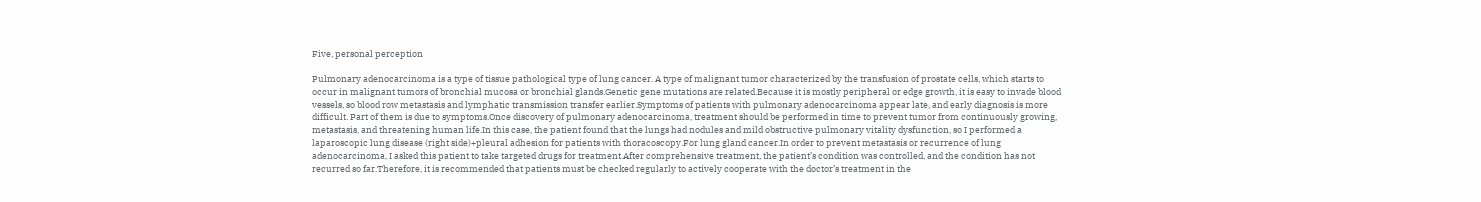Five, personal perception

Pulmonary adenocarcinoma is a type of tissue pathological type of lung cancer. A type of malignant tumor characterized by the transfusion of prostate cells, which starts to occur in malignant tumors of bronchial mucosa or bronchial glands.Genetic gene mutations are related.Because it is mostly peripheral or edge growth, it is easy to invade blood vessels, so blood row metastasis and lymphatic transmission transfer earlier.Symptoms of patients with pulmonary adenocarcinoma appear late, and early diagnosis is more difficult. Part of them is due to symptoms.Once discovery of pulmonary adenocarcinoma, treatment should be performed in time to prevent tumor from continuously growing, metastasis, and threatening human life.In this case, the patient found that the lungs had nodules and mild obstructive pulmonary vitality dysfunction, so I performed a laparoscopic lung disease (right side)+pleural adhesion for patients with thoracoscopy.For lung gland cancer.In order to prevent metastasis or recurrence of lung adenocarcinoma, I asked this patient to take targeted drugs for treatment.After comprehensive treatment, the patient’s condition was controlled, and the condition has not recurred so far.Therefore, it is recommended that patients must be checked regularly to actively cooperate with the doctor’s treatment in the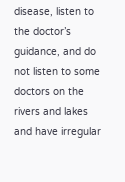disease, listen to the doctor’s guidance, and do not listen to some doctors on the rivers and lakes and have irregular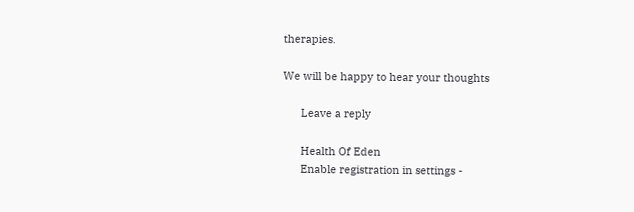therapies.

We will be happy to hear your thoughts

      Leave a reply

      Health Of Eden
      Enable registration in settings -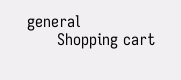general
      Shopping cart